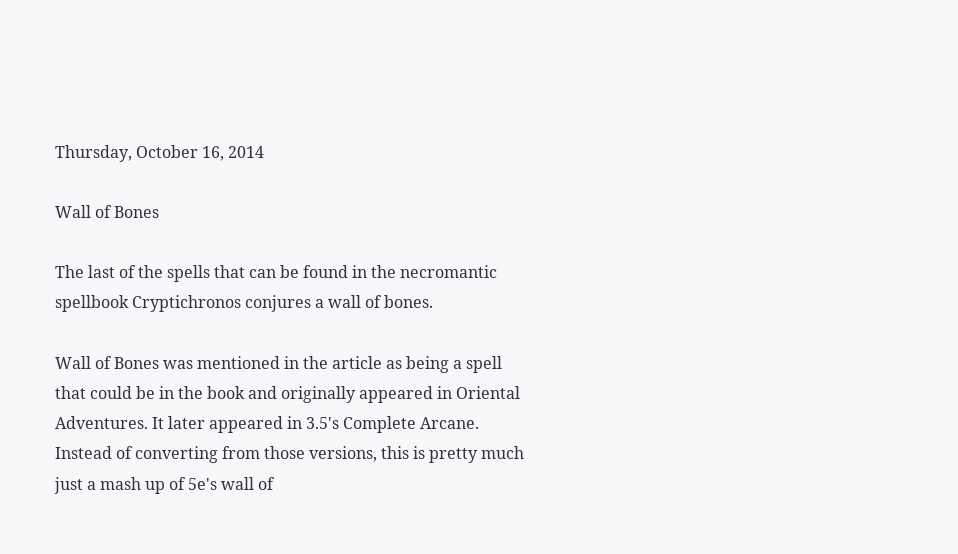Thursday, October 16, 2014

Wall of Bones

The last of the spells that can be found in the necromantic spellbook Cryptichronos conjures a wall of bones.

Wall of Bones was mentioned in the article as being a spell that could be in the book and originally appeared in Oriental Adventures. It later appeared in 3.5's Complete Arcane.  Instead of converting from those versions, this is pretty much just a mash up of 5e's wall of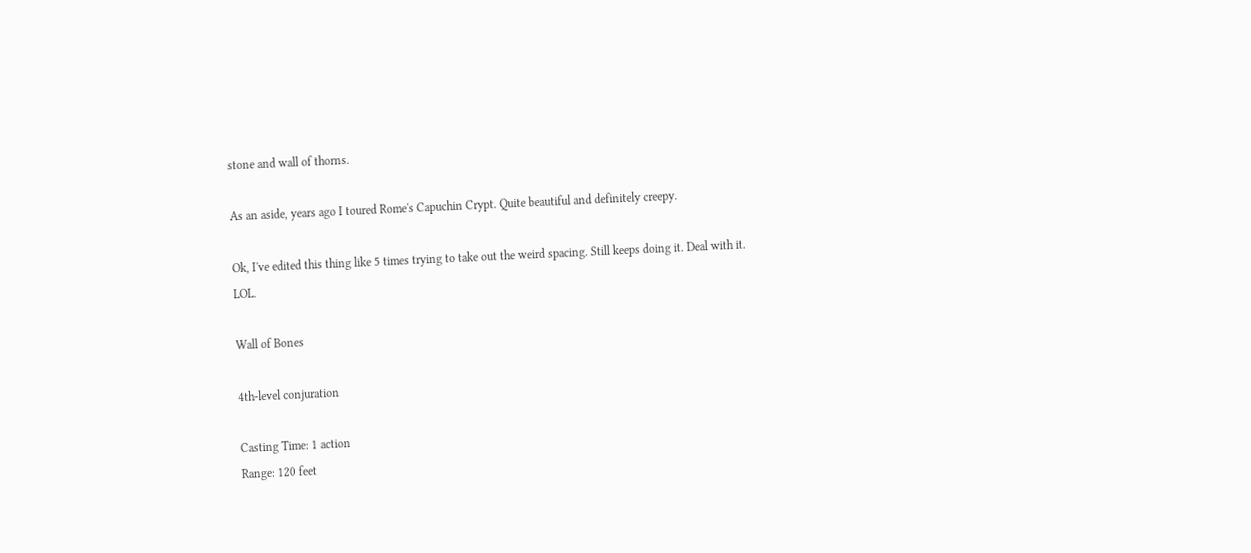stone and wall of thorns.

As an aside, years ago I toured Rome's Capuchin Crypt. Quite beautiful and definitely creepy.

Ok, I've edited this thing like 5 times trying to take out the weird spacing. Still keeps doing it. Deal with it. LOL.

Wall of Bones

4th-level conjuration

Casting Time: 1 action
Range: 120 feet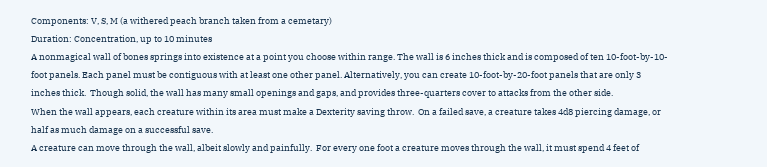Components: V, S, M (a withered peach branch taken from a cemetary)
Duration: Concentration, up to 10 minutes
A nonmagical wall of bones springs into existence at a point you choose within range. The wall is 6 inches thick and is composed of ten 10-foot-by-10-foot panels. Each panel must be contiguous with at least one other panel. Alternatively, you can create 10-foot-by-20-foot panels that are only 3 inches thick.  Though solid, the wall has many small openings and gaps, and provides three-quarters cover to attacks from the other side.
When the wall appears, each creature within its area must make a Dexterity saving throw.  On a failed save, a creature takes 4d8 piercing damage, or half as much damage on a successful save.
A creature can move through the wall, albeit slowly and painfully.  For every one foot a creature moves through the wall, it must spend 4 feet of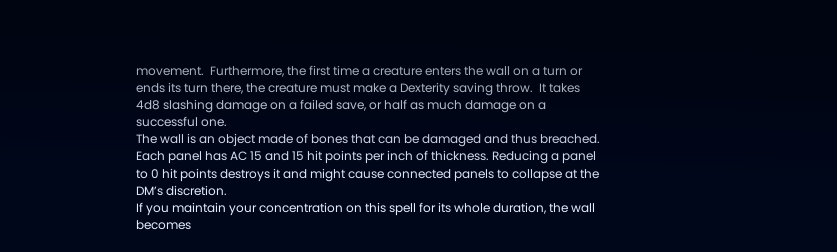movement.  Furthermore, the first time a creature enters the wall on a turn or ends its turn there, the creature must make a Dexterity saving throw.  It takes 4d8 slashing damage on a failed save, or half as much damage on a successful one.
The wall is an object made of bones that can be damaged and thus breached. Each panel has AC 15 and 15 hit points per inch of thickness. Reducing a panel to 0 hit points destroys it and might cause connected panels to collapse at the DM’s discretion.
If you maintain your concentration on this spell for its whole duration, the wall becomes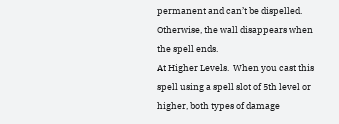permanent and can’t be dispelled. Otherwise, the wall disappears when the spell ends.
At Higher Levels.  When you cast this spell using a spell slot of 5th level or higher, both types of damage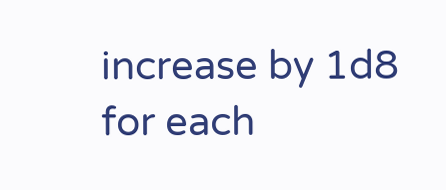increase by 1d8 for each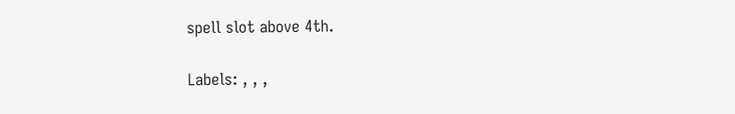spell slot above 4th.

Labels: , , ,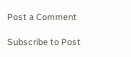Post a Comment

Subscribe to Post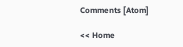Comments [Atom]

<< Home